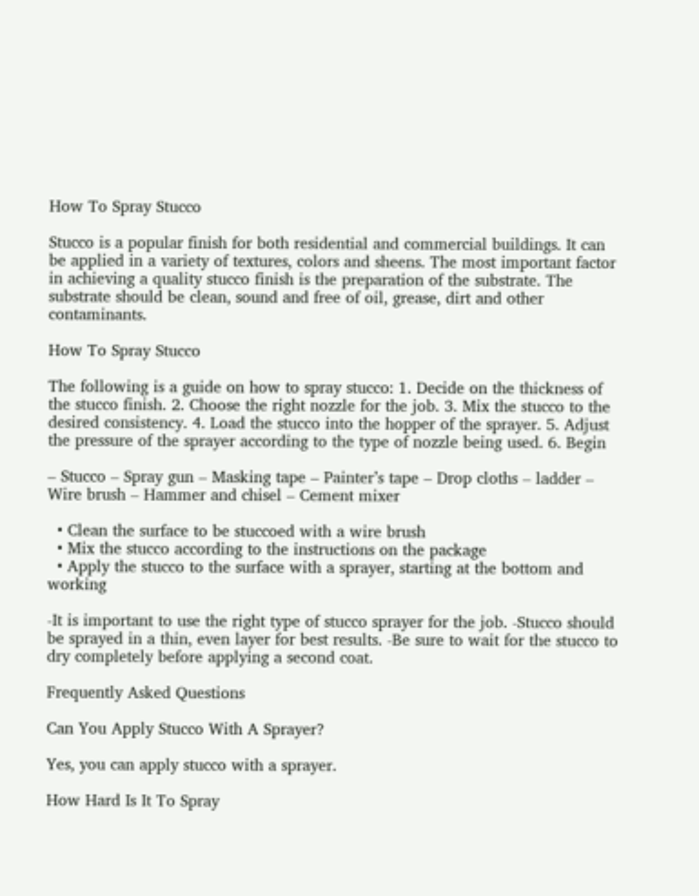How To Spray Stucco

Stucco is a popular finish for both residential and commercial buildings. It can be applied in a variety of textures, colors and sheens. The most important factor in achieving a quality stucco finish is the preparation of the substrate. The substrate should be clean, sound and free of oil, grease, dirt and other contaminants.

How To Spray Stucco

The following is a guide on how to spray stucco: 1. Decide on the thickness of the stucco finish. 2. Choose the right nozzle for the job. 3. Mix the stucco to the desired consistency. 4. Load the stucco into the hopper of the sprayer. 5. Adjust the pressure of the sprayer according to the type of nozzle being used. 6. Begin

– Stucco – Spray gun – Masking tape – Painter’s tape – Drop cloths – ladder – Wire brush – Hammer and chisel – Cement mixer

  • Clean the surface to be stuccoed with a wire brush
  • Mix the stucco according to the instructions on the package
  • Apply the stucco to the surface with a sprayer, starting at the bottom and working

-It is important to use the right type of stucco sprayer for the job. -Stucco should be sprayed in a thin, even layer for best results. -Be sure to wait for the stucco to dry completely before applying a second coat.

Frequently Asked Questions

Can You Apply Stucco With A Sprayer?

Yes, you can apply stucco with a sprayer.

How Hard Is It To Spray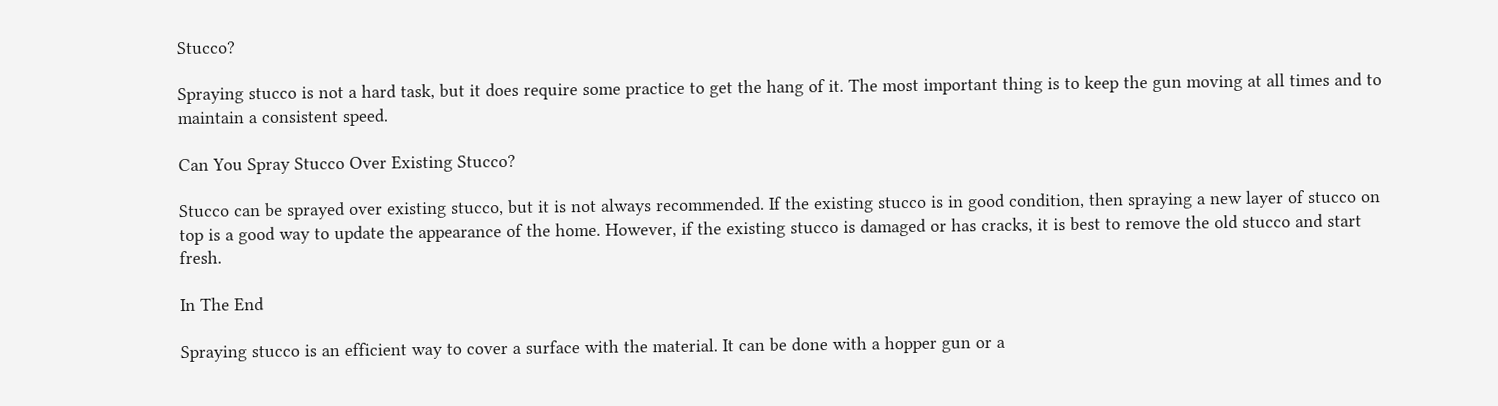Stucco?

Spraying stucco is not a hard task, but it does require some practice to get the hang of it. The most important thing is to keep the gun moving at all times and to maintain a consistent speed.

Can You Spray Stucco Over Existing Stucco?

Stucco can be sprayed over existing stucco, but it is not always recommended. If the existing stucco is in good condition, then spraying a new layer of stucco on top is a good way to update the appearance of the home. However, if the existing stucco is damaged or has cracks, it is best to remove the old stucco and start fresh.

In The End

Spraying stucco is an efficient way to cover a surface with the material. It can be done with a hopper gun or a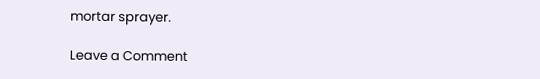mortar sprayer.

Leave a Comment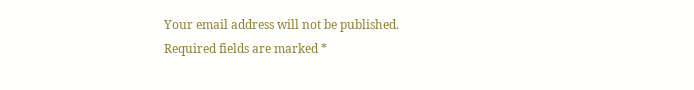Your email address will not be published. Required fields are marked *